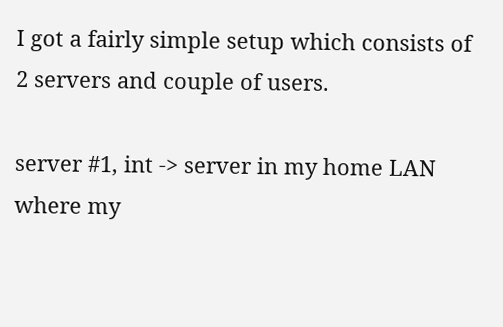I got a fairly simple setup which consists of 2 servers and couple of users.

server #1, int -> server in my home LAN where my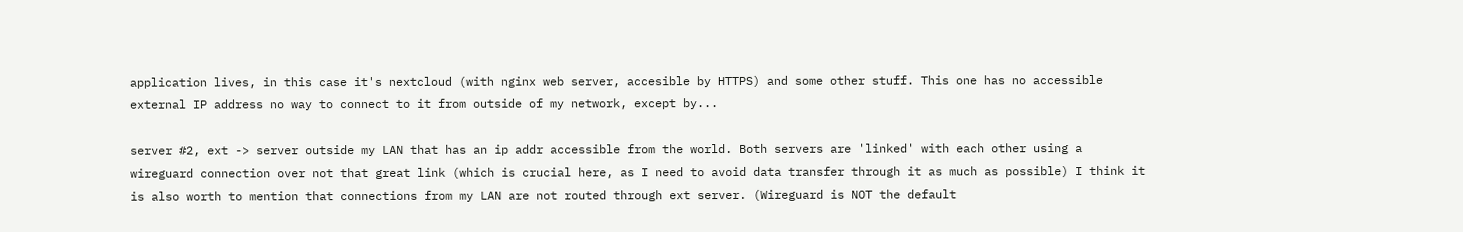application lives, in this case it's nextcloud (with nginx web server, accesible by HTTPS) and some other stuff. This one has no accessible external IP address no way to connect to it from outside of my network, except by...

server #2, ext -> server outside my LAN that has an ip addr accessible from the world. Both servers are 'linked' with each other using a wireguard connection over not that great link (which is crucial here, as I need to avoid data transfer through it as much as possible) I think it is also worth to mention that connections from my LAN are not routed through ext server. (Wireguard is NOT the default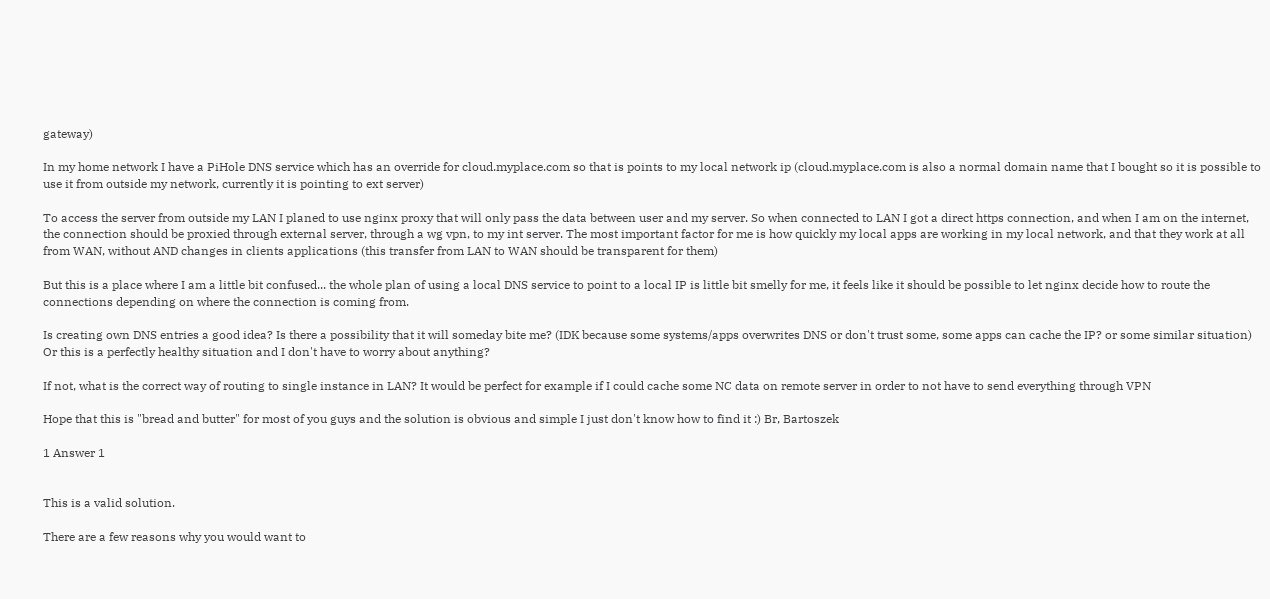gateway)

In my home network I have a PiHole DNS service which has an override for cloud.myplace.com so that is points to my local network ip (cloud.myplace.com is also a normal domain name that I bought so it is possible to use it from outside my network, currently it is pointing to ext server)

To access the server from outside my LAN I planed to use nginx proxy that will only pass the data between user and my server. So when connected to LAN I got a direct https connection, and when I am on the internet, the connection should be proxied through external server, through a wg vpn, to my int server. The most important factor for me is how quickly my local apps are working in my local network, and that they work at all from WAN, without AND changes in clients applications (this transfer from LAN to WAN should be transparent for them)

But this is a place where I am a little bit confused... the whole plan of using a local DNS service to point to a local IP is little bit smelly for me, it feels like it should be possible to let nginx decide how to route the connections depending on where the connection is coming from.

Is creating own DNS entries a good idea? Is there a possibility that it will someday bite me? (IDK because some systems/apps overwrites DNS or don't trust some, some apps can cache the IP? or some similar situation) Or this is a perfectly healthy situation and I don't have to worry about anything?

If not, what is the correct way of routing to single instance in LAN? It would be perfect for example if I could cache some NC data on remote server in order to not have to send everything through VPN

Hope that this is "bread and butter" for most of you guys and the solution is obvious and simple I just don't know how to find it :) Br, Bartoszek

1 Answer 1


This is a valid solution.

There are a few reasons why you would want to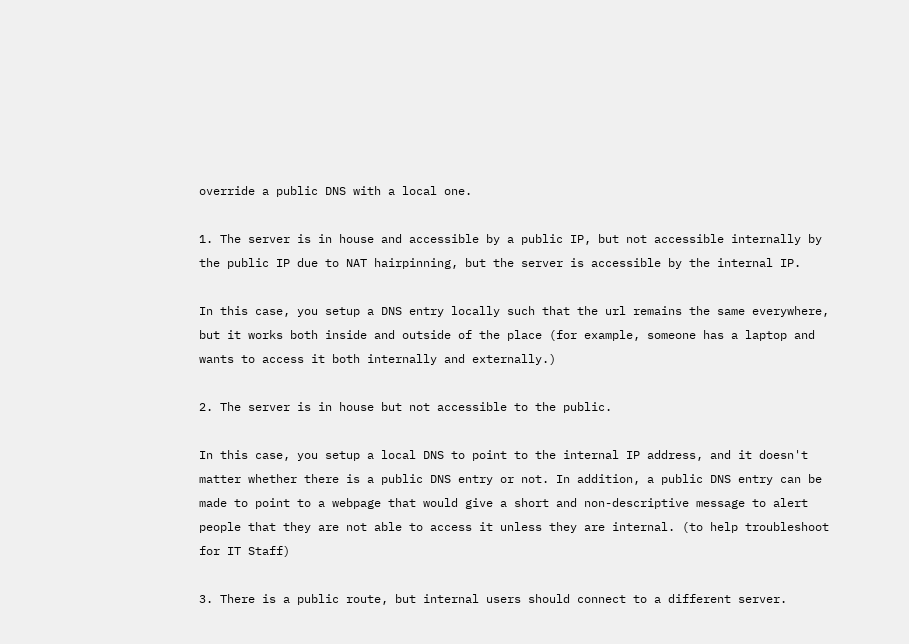override a public DNS with a local one.

1. The server is in house and accessible by a public IP, but not accessible internally by the public IP due to NAT hairpinning, but the server is accessible by the internal IP.

In this case, you setup a DNS entry locally such that the url remains the same everywhere, but it works both inside and outside of the place (for example, someone has a laptop and wants to access it both internally and externally.)

2. The server is in house but not accessible to the public.

In this case, you setup a local DNS to point to the internal IP address, and it doesn't matter whether there is a public DNS entry or not. In addition, a public DNS entry can be made to point to a webpage that would give a short and non-descriptive message to alert people that they are not able to access it unless they are internal. (to help troubleshoot for IT Staff)

3. There is a public route, but internal users should connect to a different server.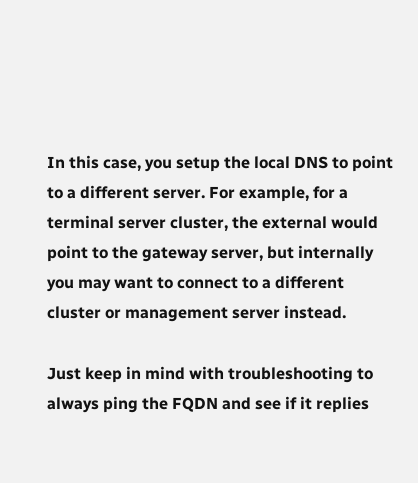In this case, you setup the local DNS to point to a different server. For example, for a terminal server cluster, the external would point to the gateway server, but internally you may want to connect to a different cluster or management server instead.

Just keep in mind with troubleshooting to always ping the FQDN and see if it replies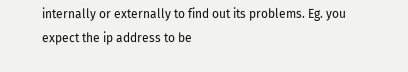internally or externally to find out its problems. Eg. you expect the ip address to be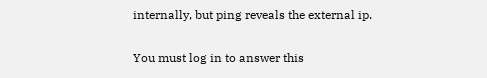internally, but ping reveals the external ip.

You must log in to answer this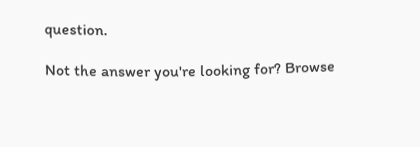question.

Not the answer you're looking for? Browse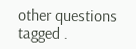other questions tagged .